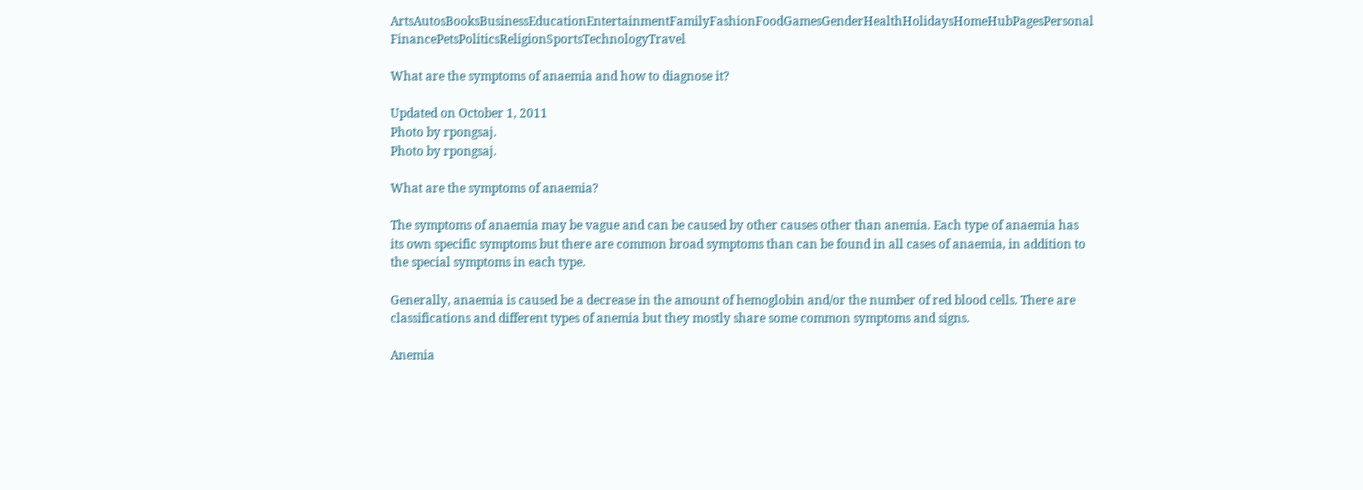ArtsAutosBooksBusinessEducationEntertainmentFamilyFashionFoodGamesGenderHealthHolidaysHomeHubPagesPersonal FinancePetsPoliticsReligionSportsTechnologyTravel

What are the symptoms of anaemia and how to diagnose it?

Updated on October 1, 2011
Photo by rpongsaj.
Photo by rpongsaj.

What are the symptoms of anaemia?

The symptoms of anaemia may be vague and can be caused by other causes other than anemia. Each type of anaemia has its own specific symptoms but there are common broad symptoms than can be found in all cases of anaemia, in addition to the special symptoms in each type.

Generally, anaemia is caused be a decrease in the amount of hemoglobin and/or the number of red blood cells. There are classifications and different types of anemia but they mostly share some common symptoms and signs.

Anemia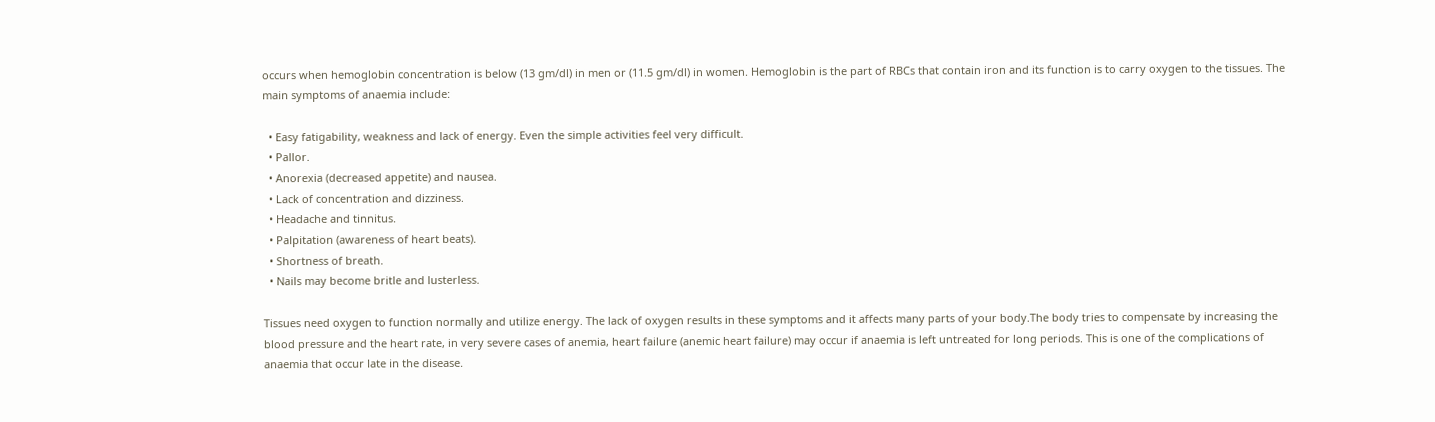occurs when hemoglobin concentration is below (13 gm/dl) in men or (11.5 gm/dl) in women. Hemoglobin is the part of RBCs that contain iron and its function is to carry oxygen to the tissues. The main symptoms of anaemia include:

  • Easy fatigability, weakness and lack of energy. Even the simple activities feel very difficult.
  • Pallor.
  • Anorexia (decreased appetite) and nausea.
  • Lack of concentration and dizziness.
  • Headache and tinnitus.
  • Palpitation (awareness of heart beats).
  • Shortness of breath.
  • Nails may become britle and lusterless.

Tissues need oxygen to function normally and utilize energy. The lack of oxygen results in these symptoms and it affects many parts of your body.The body tries to compensate by increasing the blood pressure and the heart rate, in very severe cases of anemia, heart failure (anemic heart failure) may occur if anaemia is left untreated for long periods. This is one of the complications of anaemia that occur late in the disease.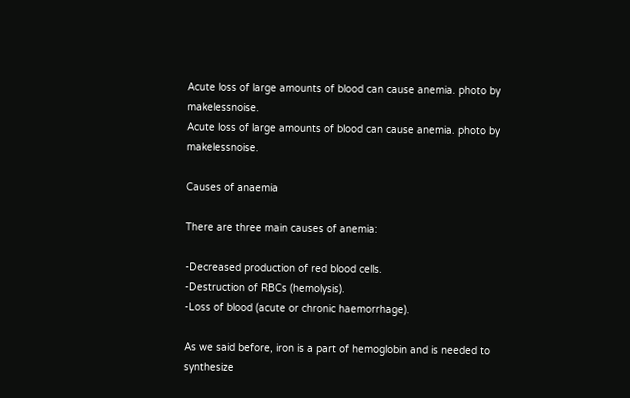Acute loss of large amounts of blood can cause anemia. photo by makelessnoise.
Acute loss of large amounts of blood can cause anemia. photo by makelessnoise.

Causes of anaemia

There are three main causes of anemia:

-Decreased production of red blood cells.
-Destruction of RBCs (hemolysis).
-Loss of blood (acute or chronic haemorrhage).

As we said before, iron is a part of hemoglobin and is needed to synthesize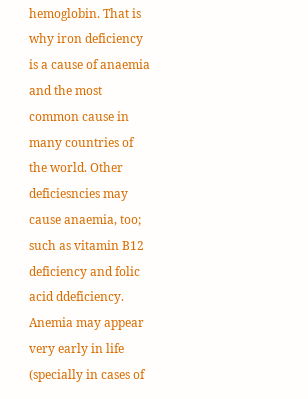hemoglobin. That is why iron deficiency is a cause of anaemia and the most common cause in many countries of the world. Other deficiesncies may cause anaemia, too; such as vitamin B12 deficiency and folic acid ddeficiency. Anemia may appear very early in life (specially in cases of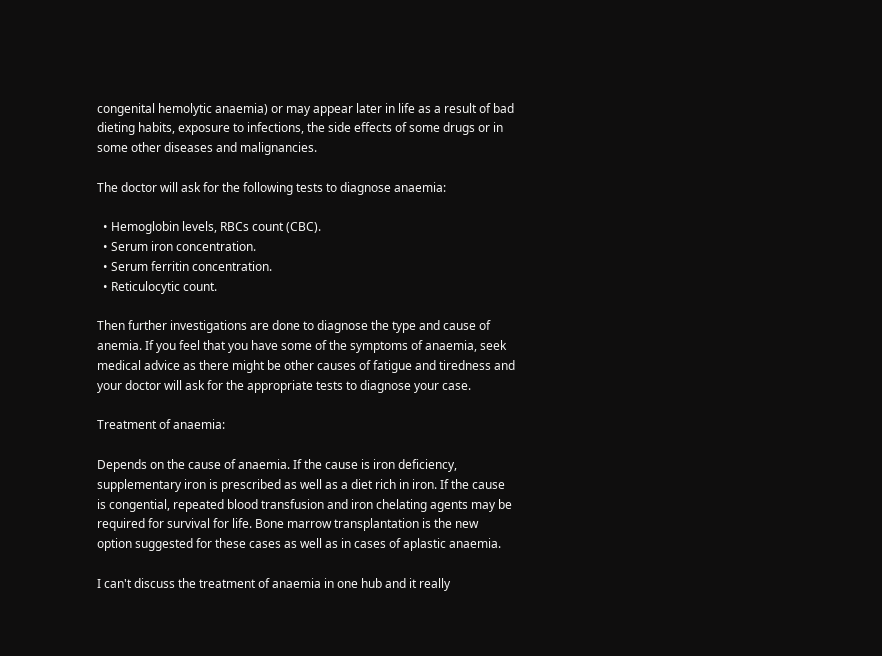congenital hemolytic anaemia) or may appear later in life as a result of bad dieting habits, exposure to infections, the side effects of some drugs or in some other diseases and malignancies.

The doctor will ask for the following tests to diagnose anaemia:

  • Hemoglobin levels, RBCs count (CBC).
  • Serum iron concentration.
  • Serum ferritin concentration.
  • Reticulocytic count.

Then further investigations are done to diagnose the type and cause of anemia. If you feel that you have some of the symptoms of anaemia, seek medical advice as there might be other causes of fatigue and tiredness and your doctor will ask for the appropriate tests to diagnose your case.

Treatment of anaemia:

Depends on the cause of anaemia. If the cause is iron deficiency, supplementary iron is prescribed as well as a diet rich in iron. If the cause is congential, repeated blood transfusion and iron chelating agents may be required for survival for life. Bone marrow transplantation is the new option suggested for these cases as well as in cases of aplastic anaemia.

I can't discuss the treatment of anaemia in one hub and it really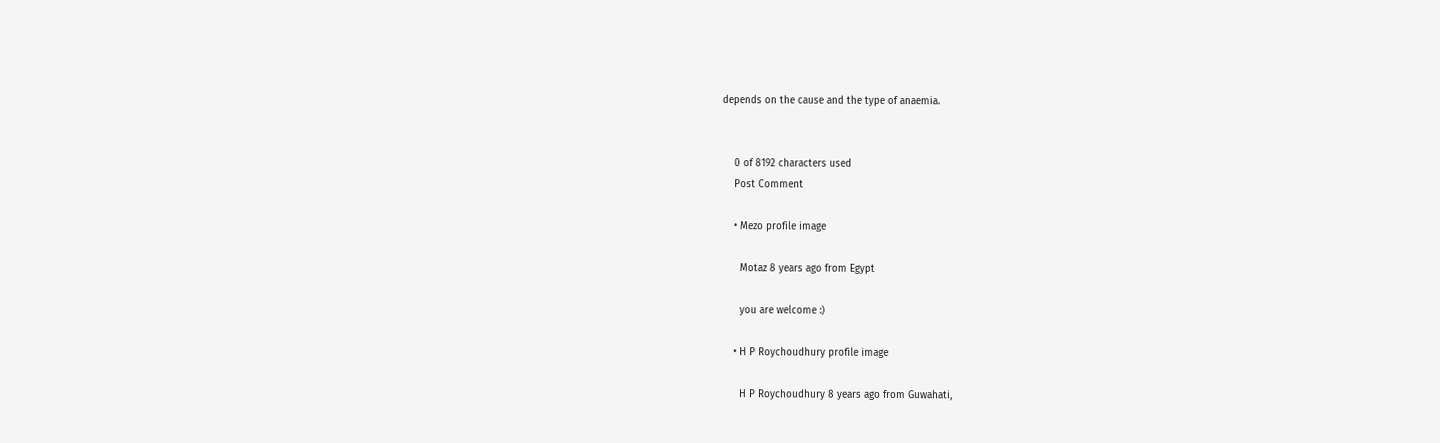depends on the cause and the type of anaemia.


    0 of 8192 characters used
    Post Comment

    • Mezo profile image

      Motaz 8 years ago from Egypt

      you are welcome :)

    • H P Roychoudhury profile image

      H P Roychoudhury 8 years ago from Guwahati,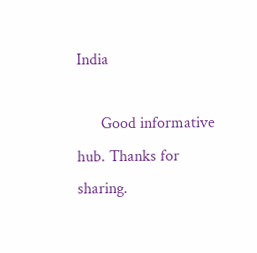India

      Good informative hub. Thanks for sharing.